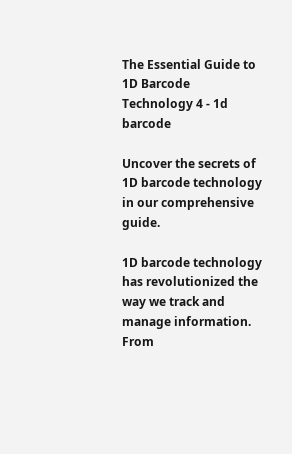The Essential Guide to 1D Barcode Technology 4 - 1d barcode

Uncover the secrets of 1D barcode technology in our comprehensive guide.

1D barcode technology has revolutionized the way we track and manage information. From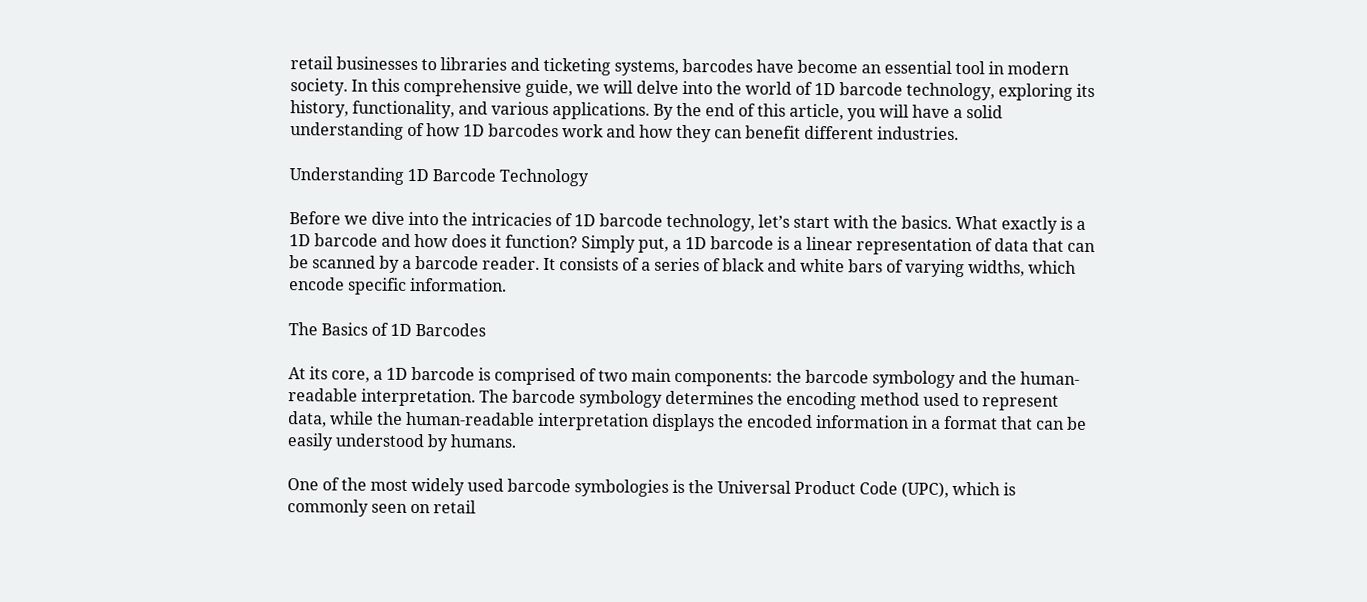retail businesses to libraries and ticketing systems, barcodes have become an essential tool in modern society. In this comprehensive guide, we will delve into the world of 1D barcode technology, exploring its history, functionality, and various applications. By the end of this article, you will have a solid understanding of how 1D barcodes work and how they can benefit different industries.

Understanding 1D Barcode Technology

Before we dive into the intricacies of 1D barcode technology, let’s start with the basics. What exactly is a 1D barcode and how does it function? Simply put, a 1D barcode is a linear representation of data that can be scanned by a barcode reader. It consists of a series of black and white bars of varying widths, which encode specific information.

The Basics of 1D Barcodes

At its core, a 1D barcode is comprised of two main components: the barcode symbology and the human-readable interpretation. The barcode symbology determines the encoding method used to represent data, while the human-readable interpretation displays the encoded information in a format that can be easily understood by humans.

One of the most widely used barcode symbologies is the Universal Product Code (UPC), which is commonly seen on retail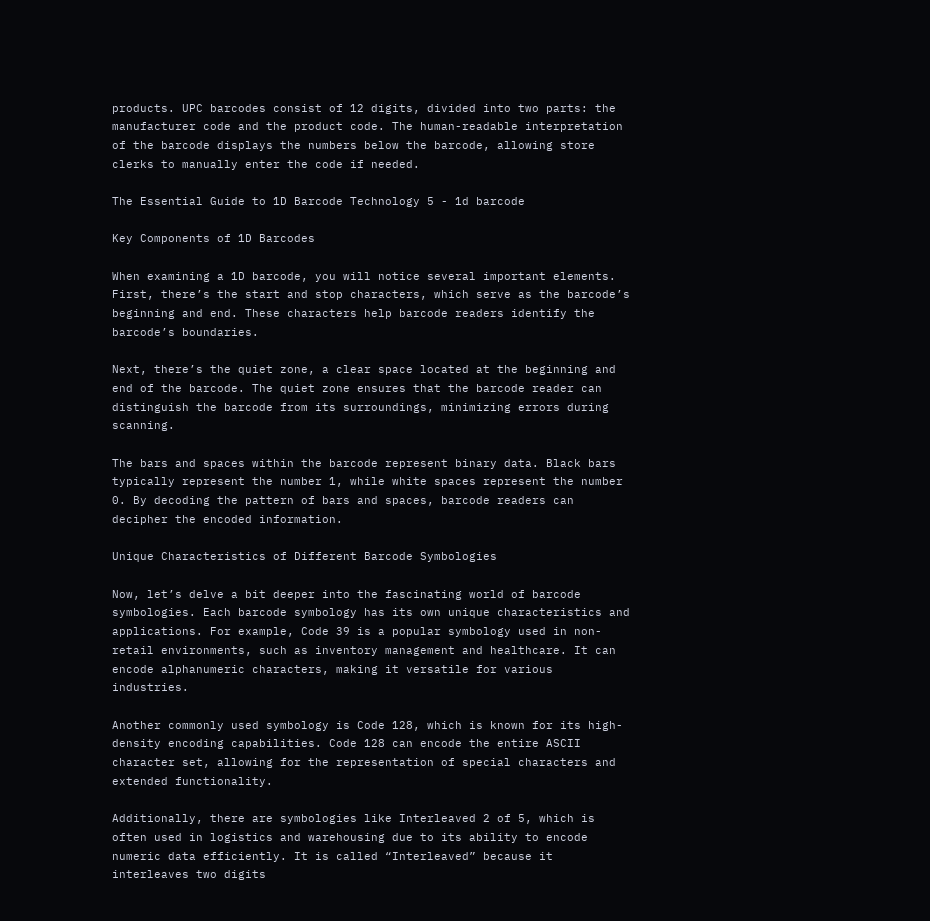products. UPC barcodes consist of 12 digits, divided into two parts: the manufacturer code and the product code. The human-readable interpretation of the barcode displays the numbers below the barcode, allowing store clerks to manually enter the code if needed.

The Essential Guide to 1D Barcode Technology 5 - 1d barcode

Key Components of 1D Barcodes

When examining a 1D barcode, you will notice several important elements. First, there’s the start and stop characters, which serve as the barcode’s beginning and end. These characters help barcode readers identify the barcode’s boundaries.

Next, there’s the quiet zone, a clear space located at the beginning and end of the barcode. The quiet zone ensures that the barcode reader can distinguish the barcode from its surroundings, minimizing errors during scanning.

The bars and spaces within the barcode represent binary data. Black bars typically represent the number 1, while white spaces represent the number 0. By decoding the pattern of bars and spaces, barcode readers can decipher the encoded information.

Unique Characteristics of Different Barcode Symbologies

Now, let’s delve a bit deeper into the fascinating world of barcode symbologies. Each barcode symbology has its own unique characteristics and applications. For example, Code 39 is a popular symbology used in non-retail environments, such as inventory management and healthcare. It can encode alphanumeric characters, making it versatile for various industries.

Another commonly used symbology is Code 128, which is known for its high-density encoding capabilities. Code 128 can encode the entire ASCII character set, allowing for the representation of special characters and extended functionality.

Additionally, there are symbologies like Interleaved 2 of 5, which is often used in logistics and warehousing due to its ability to encode numeric data efficiently. It is called “Interleaved” because it interleaves two digits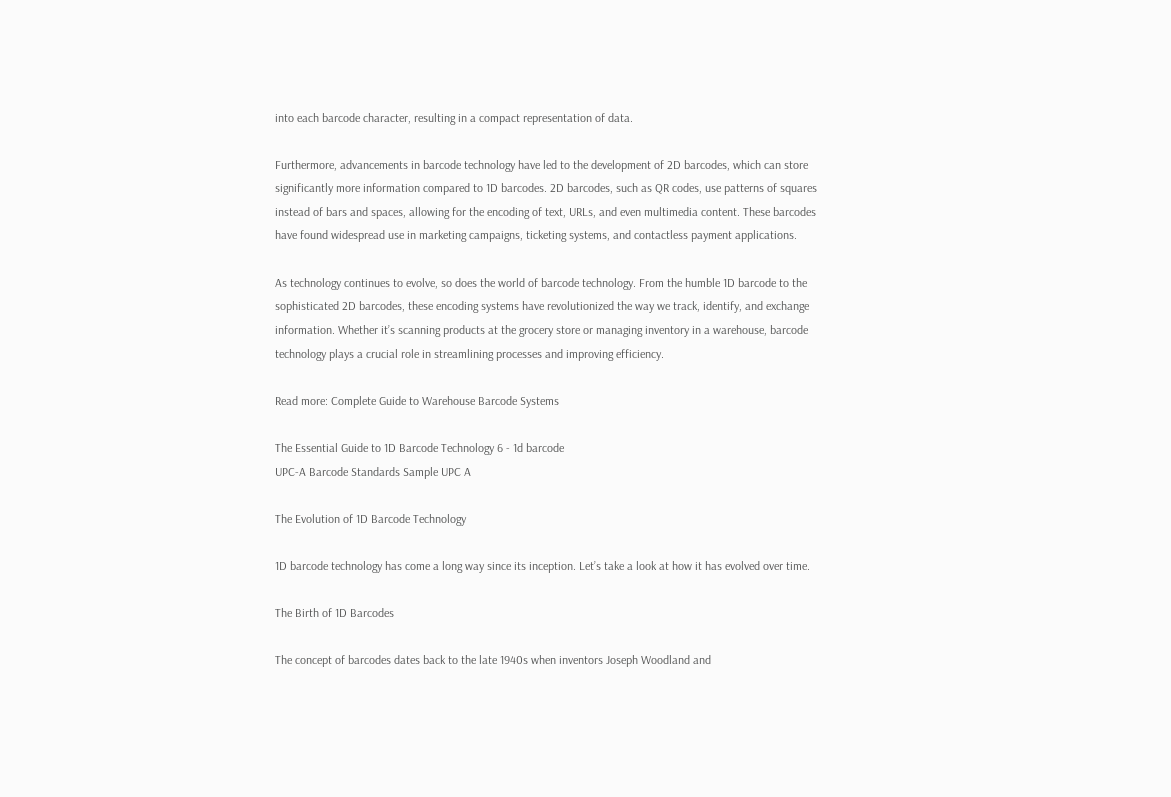into each barcode character, resulting in a compact representation of data.

Furthermore, advancements in barcode technology have led to the development of 2D barcodes, which can store significantly more information compared to 1D barcodes. 2D barcodes, such as QR codes, use patterns of squares instead of bars and spaces, allowing for the encoding of text, URLs, and even multimedia content. These barcodes have found widespread use in marketing campaigns, ticketing systems, and contactless payment applications.

As technology continues to evolve, so does the world of barcode technology. From the humble 1D barcode to the sophisticated 2D barcodes, these encoding systems have revolutionized the way we track, identify, and exchange information. Whether it’s scanning products at the grocery store or managing inventory in a warehouse, barcode technology plays a crucial role in streamlining processes and improving efficiency.

Read more: Complete Guide to Warehouse Barcode Systems

The Essential Guide to 1D Barcode Technology 6 - 1d barcode
UPC-A Barcode Standards Sample UPC A

The Evolution of 1D Barcode Technology

1D barcode technology has come a long way since its inception. Let’s take a look at how it has evolved over time.

The Birth of 1D Barcodes

The concept of barcodes dates back to the late 1940s when inventors Joseph Woodland and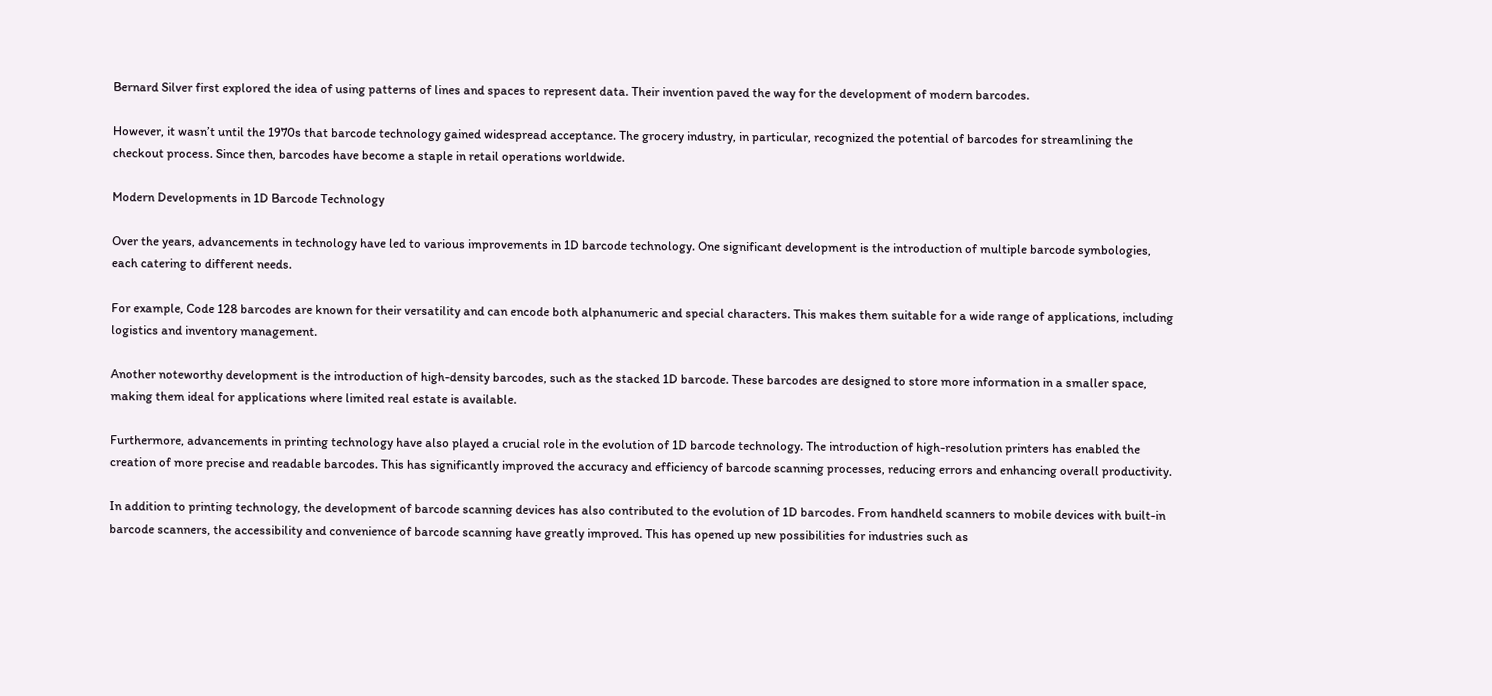Bernard Silver first explored the idea of using patterns of lines and spaces to represent data. Their invention paved the way for the development of modern barcodes.

However, it wasn’t until the 1970s that barcode technology gained widespread acceptance. The grocery industry, in particular, recognized the potential of barcodes for streamlining the checkout process. Since then, barcodes have become a staple in retail operations worldwide.

Modern Developments in 1D Barcode Technology

Over the years, advancements in technology have led to various improvements in 1D barcode technology. One significant development is the introduction of multiple barcode symbologies, each catering to different needs.

For example, Code 128 barcodes are known for their versatility and can encode both alphanumeric and special characters. This makes them suitable for a wide range of applications, including logistics and inventory management.

Another noteworthy development is the introduction of high-density barcodes, such as the stacked 1D barcode. These barcodes are designed to store more information in a smaller space, making them ideal for applications where limited real estate is available.

Furthermore, advancements in printing technology have also played a crucial role in the evolution of 1D barcode technology. The introduction of high-resolution printers has enabled the creation of more precise and readable barcodes. This has significantly improved the accuracy and efficiency of barcode scanning processes, reducing errors and enhancing overall productivity.

In addition to printing technology, the development of barcode scanning devices has also contributed to the evolution of 1D barcodes. From handheld scanners to mobile devices with built-in barcode scanners, the accessibility and convenience of barcode scanning have greatly improved. This has opened up new possibilities for industries such as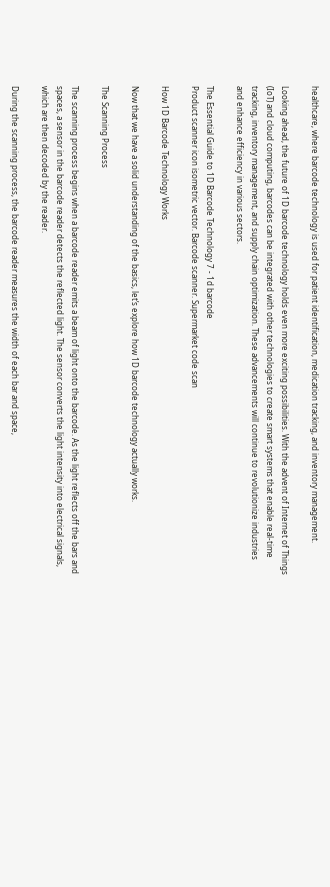healthcare, where barcode technology is used for patient identification, medication tracking, and inventory management.

Looking ahead, the future of 1D barcode technology holds even more exciting possibilities. With the advent of Internet of Things (IoT) and cloud computing, barcodes can be integrated with other technologies to create smart systems that enable real-time tracking, inventory management, and supply chain optimization. These advancements will continue to revolutionize industries and enhance efficiency in various sectors.

The Essential Guide to 1D Barcode Technology 7 - 1d barcode
Product scanner icon isometric vector. Barcode scanner. Supermarket code scan

How 1D Barcode Technology Works

Now that we have a solid understanding of the basics, let’s explore how 1D barcode technology actually works.

The Scanning Process

The scanning process begins when a barcode reader emits a beam of light onto the barcode. As the light reflects off the bars and spaces, a sensor in the barcode reader detects the reflected light. The sensor converts the light intensity into electrical signals, which are then decoded by the reader.

During the scanning process, the barcode reader measures the width of each bar and space,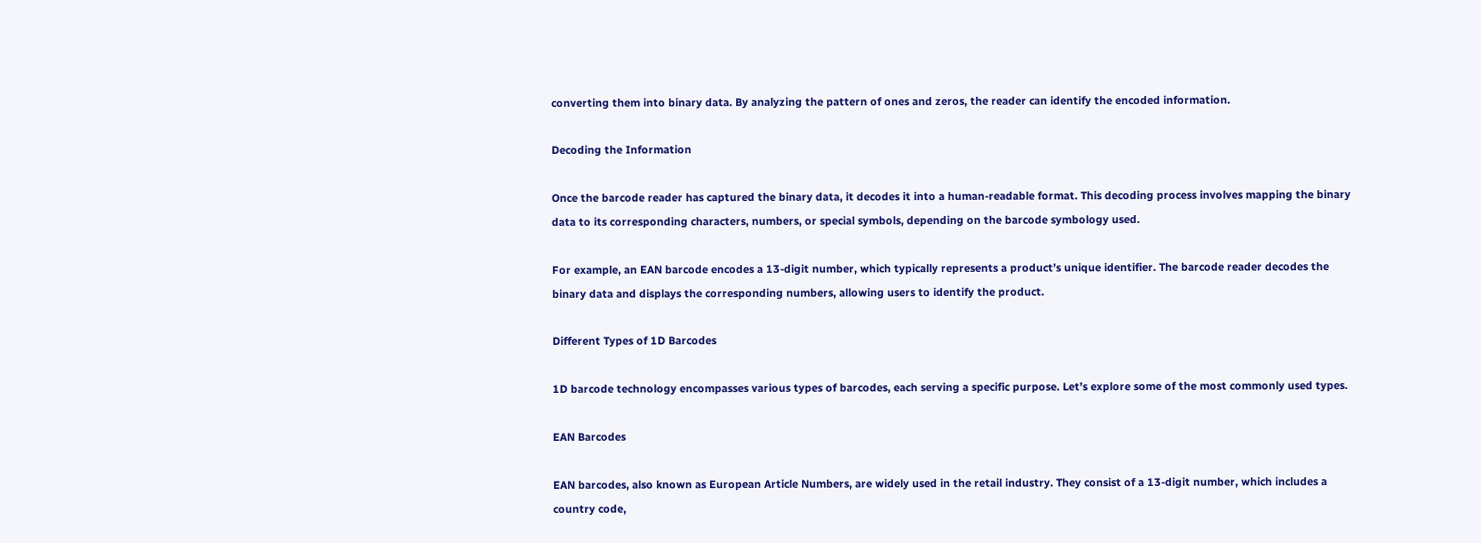converting them into binary data. By analyzing the pattern of ones and zeros, the reader can identify the encoded information.

Decoding the Information

Once the barcode reader has captured the binary data, it decodes it into a human-readable format. This decoding process involves mapping the binary data to its corresponding characters, numbers, or special symbols, depending on the barcode symbology used.

For example, an EAN barcode encodes a 13-digit number, which typically represents a product’s unique identifier. The barcode reader decodes the binary data and displays the corresponding numbers, allowing users to identify the product.

Different Types of 1D Barcodes

1D barcode technology encompasses various types of barcodes, each serving a specific purpose. Let’s explore some of the most commonly used types.

EAN Barcodes

EAN barcodes, also known as European Article Numbers, are widely used in the retail industry. They consist of a 13-digit number, which includes a country code,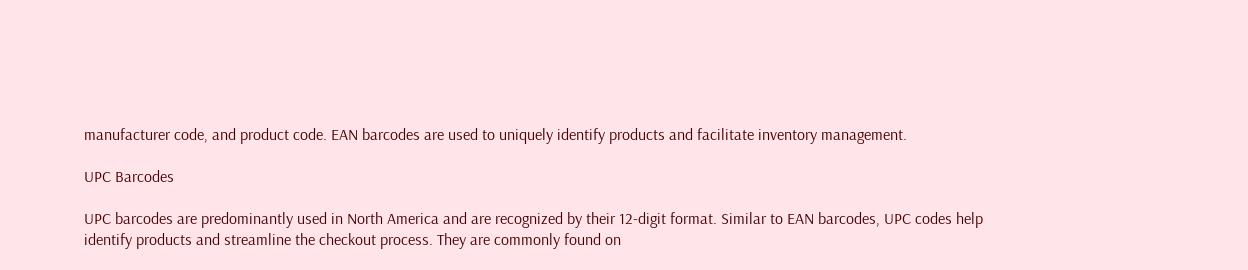manufacturer code, and product code. EAN barcodes are used to uniquely identify products and facilitate inventory management.

UPC Barcodes

UPC barcodes are predominantly used in North America and are recognized by their 12-digit format. Similar to EAN barcodes, UPC codes help identify products and streamline the checkout process. They are commonly found on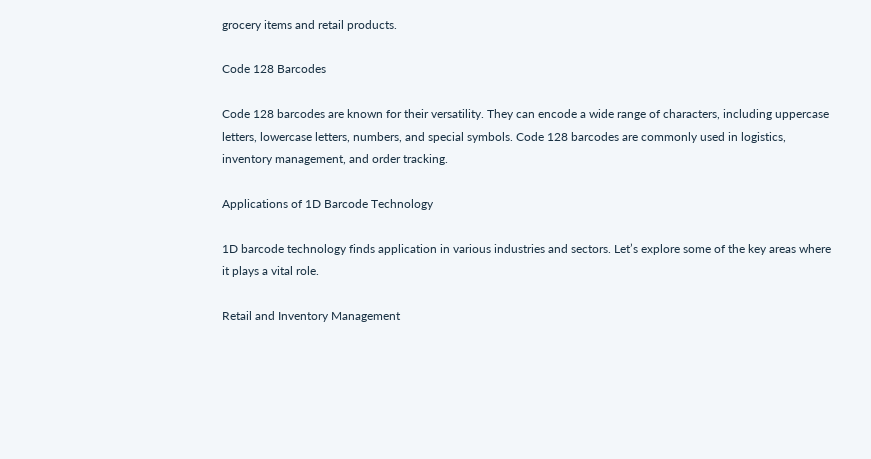grocery items and retail products.

Code 128 Barcodes

Code 128 barcodes are known for their versatility. They can encode a wide range of characters, including uppercase letters, lowercase letters, numbers, and special symbols. Code 128 barcodes are commonly used in logistics, inventory management, and order tracking.

Applications of 1D Barcode Technology

1D barcode technology finds application in various industries and sectors. Let’s explore some of the key areas where it plays a vital role.

Retail and Inventory Management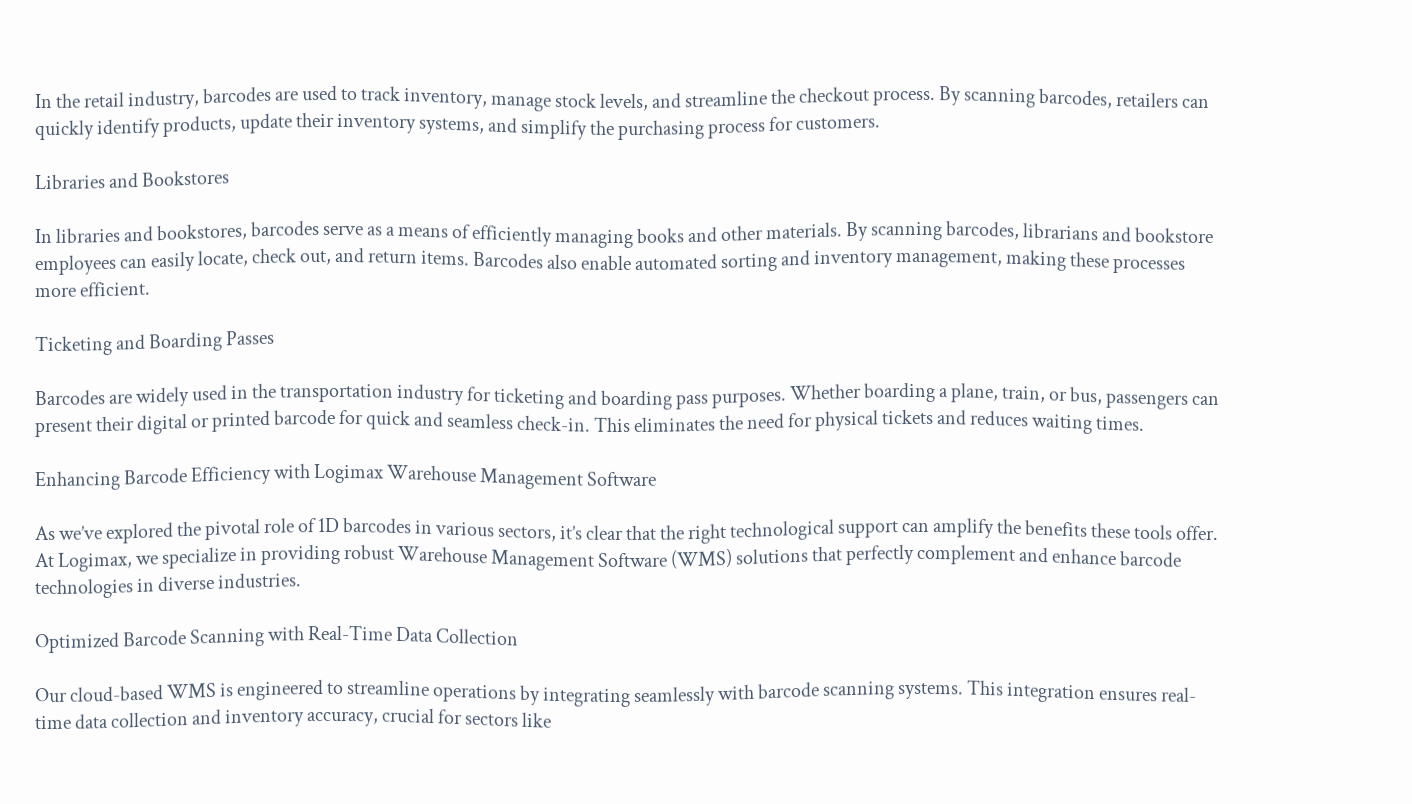In the retail industry, barcodes are used to track inventory, manage stock levels, and streamline the checkout process. By scanning barcodes, retailers can quickly identify products, update their inventory systems, and simplify the purchasing process for customers.

Libraries and Bookstores

In libraries and bookstores, barcodes serve as a means of efficiently managing books and other materials. By scanning barcodes, librarians and bookstore employees can easily locate, check out, and return items. Barcodes also enable automated sorting and inventory management, making these processes more efficient.

Ticketing and Boarding Passes

Barcodes are widely used in the transportation industry for ticketing and boarding pass purposes. Whether boarding a plane, train, or bus, passengers can present their digital or printed barcode for quick and seamless check-in. This eliminates the need for physical tickets and reduces waiting times.

Enhancing Barcode Efficiency with Logimax Warehouse Management Software

As we’ve explored the pivotal role of 1D barcodes in various sectors, it’s clear that the right technological support can amplify the benefits these tools offer. At Logimax, we specialize in providing robust Warehouse Management Software (WMS) solutions that perfectly complement and enhance barcode technologies in diverse industries.

Optimized Barcode Scanning with Real-Time Data Collection

Our cloud-based WMS is engineered to streamline operations by integrating seamlessly with barcode scanning systems. This integration ensures real-time data collection and inventory accuracy, crucial for sectors like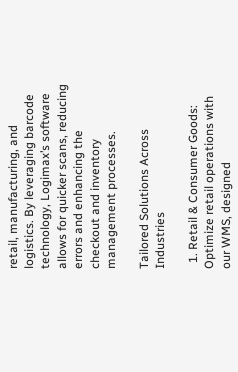retail, manufacturing, and logistics. By leveraging barcode technology, Logimax’s software allows for quicker scans, reducing errors and enhancing the checkout and inventory management processes.

Tailored Solutions Across Industries

  1. Retail & Consumer Goods: Optimize retail operations with our WMS, designed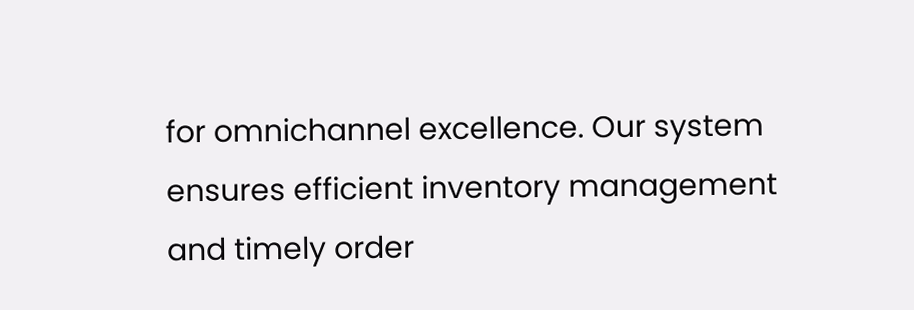for omnichannel excellence. Our system ensures efficient inventory management and timely order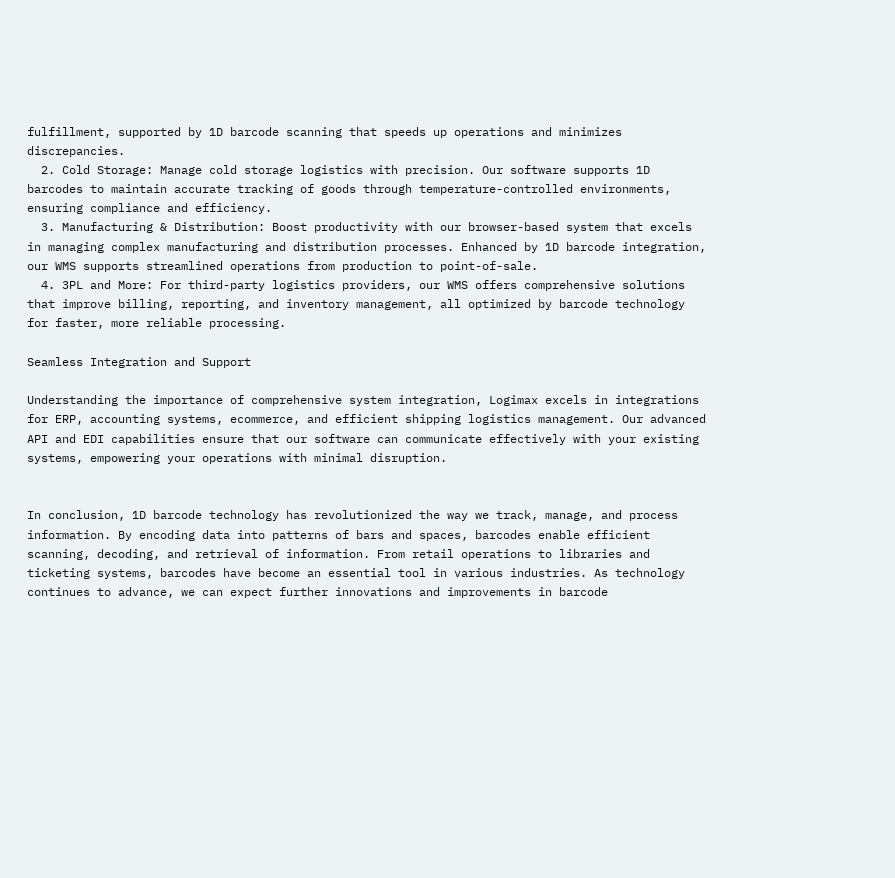fulfillment, supported by 1D barcode scanning that speeds up operations and minimizes discrepancies.
  2. Cold Storage: Manage cold storage logistics with precision. Our software supports 1D barcodes to maintain accurate tracking of goods through temperature-controlled environments, ensuring compliance and efficiency.
  3. Manufacturing & Distribution: Boost productivity with our browser-based system that excels in managing complex manufacturing and distribution processes. Enhanced by 1D barcode integration, our WMS supports streamlined operations from production to point-of-sale.
  4. 3PL and More: For third-party logistics providers, our WMS offers comprehensive solutions that improve billing, reporting, and inventory management, all optimized by barcode technology for faster, more reliable processing.

Seamless Integration and Support

Understanding the importance of comprehensive system integration, Logimax excels in integrations for ERP, accounting systems, ecommerce, and efficient shipping logistics management. Our advanced API and EDI capabilities ensure that our software can communicate effectively with your existing systems, empowering your operations with minimal disruption.


In conclusion, 1D barcode technology has revolutionized the way we track, manage, and process information. By encoding data into patterns of bars and spaces, barcodes enable efficient scanning, decoding, and retrieval of information. From retail operations to libraries and ticketing systems, barcodes have become an essential tool in various industries. As technology continues to advance, we can expect further innovations and improvements in barcode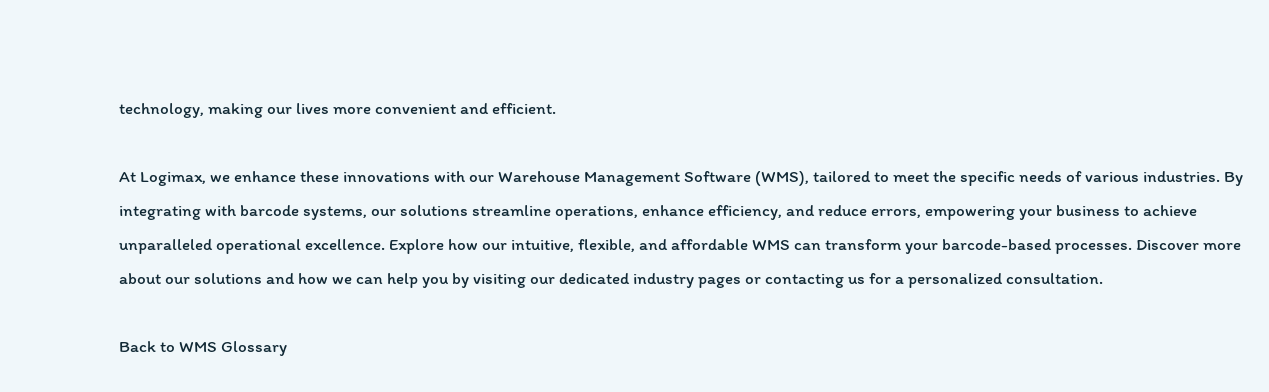technology, making our lives more convenient and efficient.

At Logimax, we enhance these innovations with our Warehouse Management Software (WMS), tailored to meet the specific needs of various industries. By integrating with barcode systems, our solutions streamline operations, enhance efficiency, and reduce errors, empowering your business to achieve unparalleled operational excellence. Explore how our intuitive, flexible, and affordable WMS can transform your barcode-based processes. Discover more about our solutions and how we can help you by visiting our dedicated industry pages or contacting us for a personalized consultation.

Back to WMS Glossary